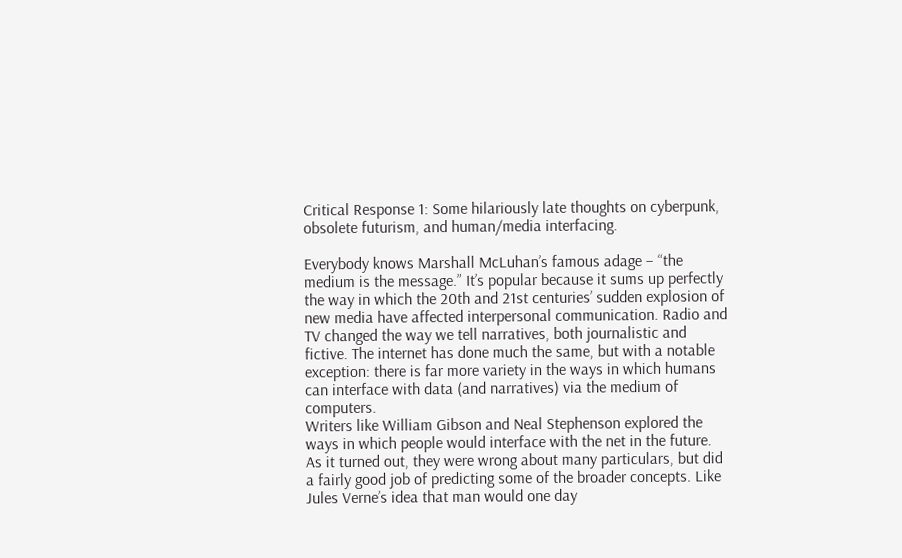Critical Response 1: Some hilariously late thoughts on cyberpunk, obsolete futurism, and human/media interfacing.

Everybody knows Marshall McLuhan’s famous adage – “the medium is the message.” It’s popular because it sums up perfectly the way in which the 20th and 21st centuries’ sudden explosion of new media have affected interpersonal communication. Radio and TV changed the way we tell narratives, both journalistic and fictive. The internet has done much the same, but with a notable exception: there is far more variety in the ways in which humans can interface with data (and narratives) via the medium of computers.
Writers like William Gibson and Neal Stephenson explored the ways in which people would interface with the net in the future. As it turned out, they were wrong about many particulars, but did a fairly good job of predicting some of the broader concepts. Like Jules Verne’s idea that man would one day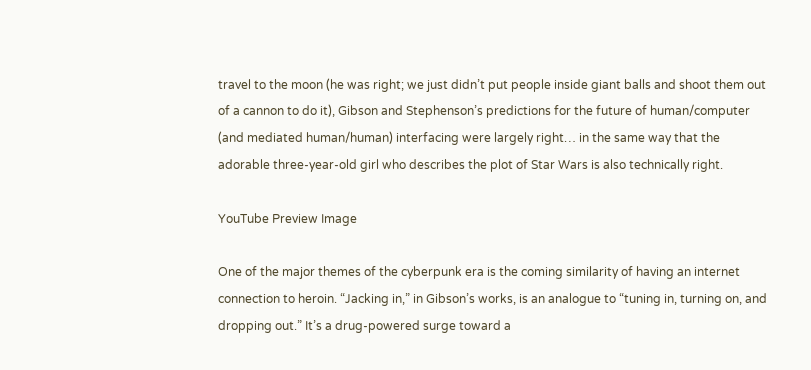travel to the moon (he was right; we just didn’t put people inside giant balls and shoot them out of a cannon to do it), Gibson and Stephenson’s predictions for the future of human/computer (and mediated human/human) interfacing were largely right… in the same way that the adorable three-year-old girl who describes the plot of Star Wars is also technically right.

YouTube Preview Image

One of the major themes of the cyberpunk era is the coming similarity of having an internet connection to heroin. “Jacking in,” in Gibson’s works, is an analogue to “tuning in, turning on, and dropping out.” It’s a drug-powered surge toward a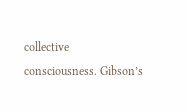collective consciousness. Gibson’s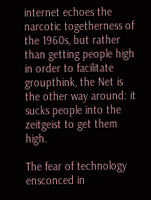internet echoes the narcotic togetherness of the 1960s, but rather than getting people high in order to facilitate groupthink, the Net is the other way around: it sucks people into the zeitgeist to get them high.

The fear of technology ensconced in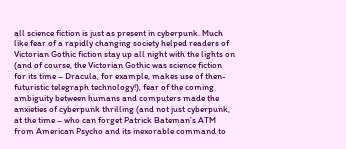all science fiction is just as present in cyberpunk. Much like fear of a rapidly changing society helped readers of Victorian Gothic fiction stay up all night with the lights on (and of course, the Victorian Gothic was science fiction for its time – Dracula, for example, makes use of then-futuristic telegraph technology!), fear of the coming ambiguity between humans and computers made the anxieties of cyberpunk thrilling (and not just cyberpunk, at the time – who can forget Patrick Bateman’s ATM from American Psycho and its inexorable command to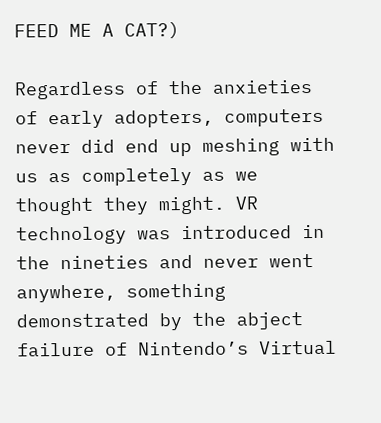FEED ME A CAT?)

Regardless of the anxieties of early adopters, computers never did end up meshing with us as completely as we thought they might. VR technology was introduced in the nineties and never went anywhere, something demonstrated by the abject failure of Nintendo’s Virtual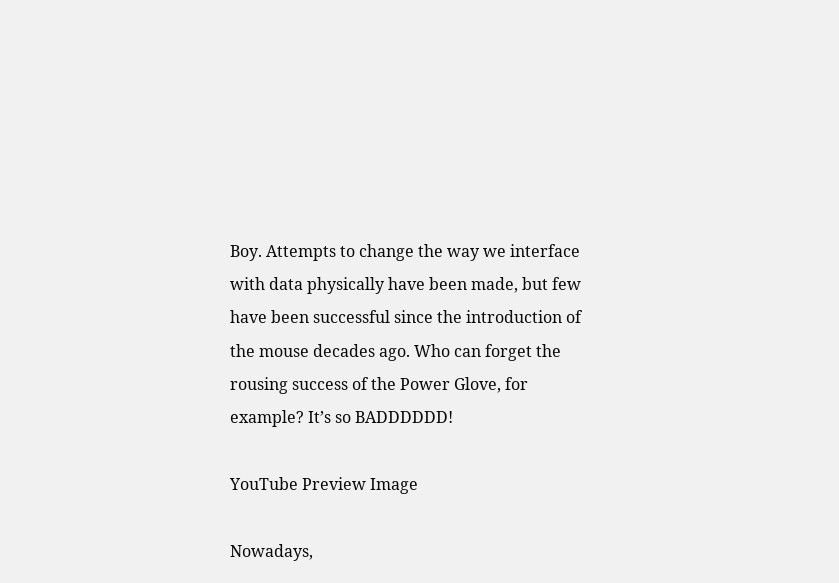Boy. Attempts to change the way we interface with data physically have been made, but few have been successful since the introduction of the mouse decades ago. Who can forget the rousing success of the Power Glove, for example? It’s so BADDDDDD!

YouTube Preview Image

Nowadays,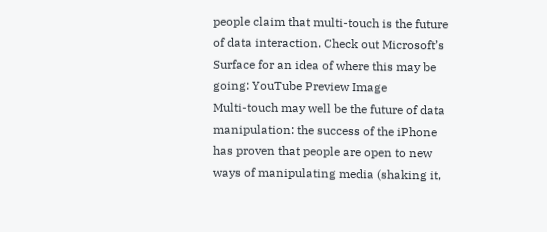people claim that multi-touch is the future of data interaction. Check out Microsoft’s Surface for an idea of where this may be going: YouTube Preview Image
Multi-touch may well be the future of data manipulation: the success of the iPhone has proven that people are open to new ways of manipulating media (shaking it,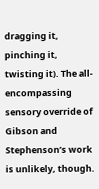dragging it, pinching it, twisting it). The all-encompassing sensory override of Gibson and Stephenson’s work is unlikely, though.